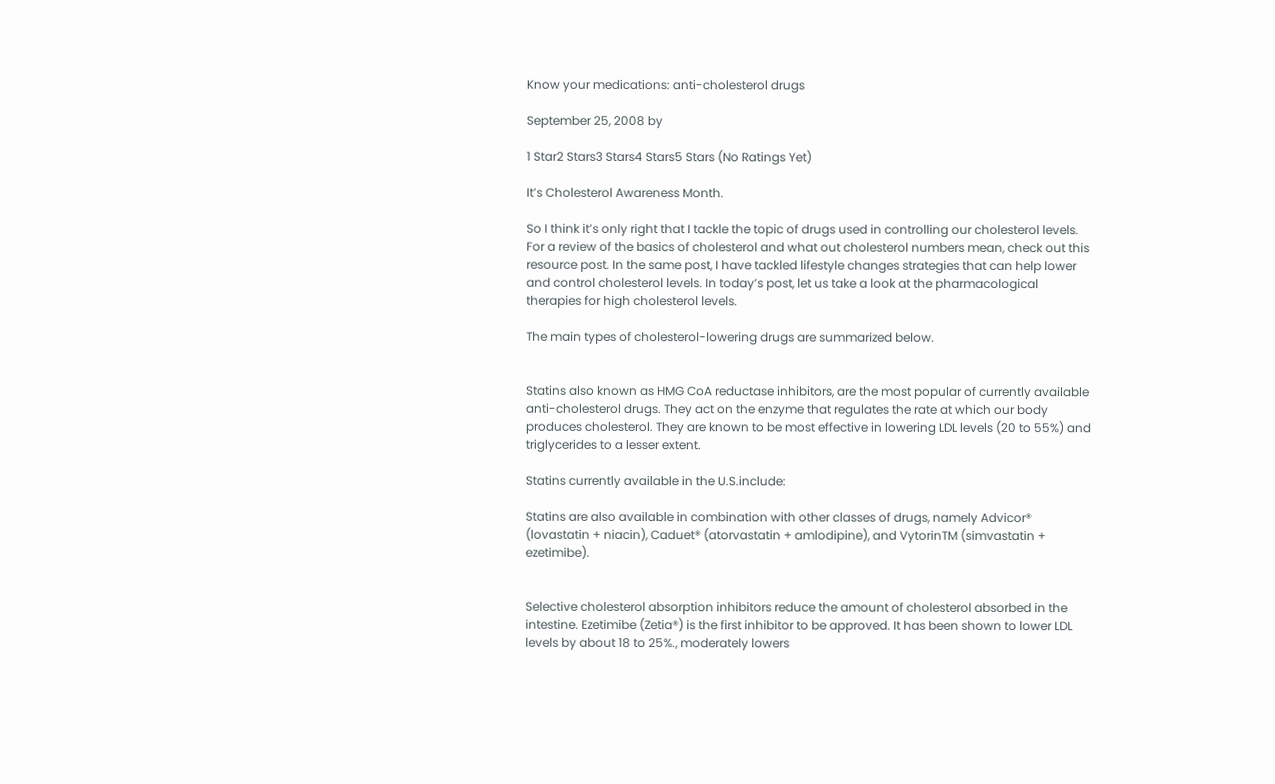Know your medications: anti-cholesterol drugs

September 25, 2008 by

1 Star2 Stars3 Stars4 Stars5 Stars (No Ratings Yet)

It’s Cholesterol Awareness Month.

So I think it’s only right that I tackle the topic of drugs used in controlling our cholesterol levels. For a review of the basics of cholesterol and what out cholesterol numbers mean, check out this resource post. In the same post, I have tackled lifestyle changes strategies that can help lower and control cholesterol levels. In today’s post, let us take a look at the pharmacological therapies for high cholesterol levels.

The main types of cholesterol-lowering drugs are summarized below.


Statins also known as HMG CoA reductase inhibitors, are the most popular of currently available anti-cholesterol drugs. They act on the enzyme that regulates the rate at which our body produces cholesterol. They are known to be most effective in lowering LDL levels (20 to 55%) and triglycerides to a lesser extent.

Statins currently available in the U.S.include:

Statins are also available in combination with other classes of drugs, namely Advicor® (lovastatin + niacin), Caduet® (atorvastatin + amlodipine), and VytorinTM (simvastatin + ezetimibe).


Selective cholesterol absorption inhibitors reduce the amount of cholesterol absorbed in the intestine. Ezetimibe (Zetia®) is the first inhibitor to be approved. It has been shown to lower LDL levels by about 18 to 25%., moderately lowers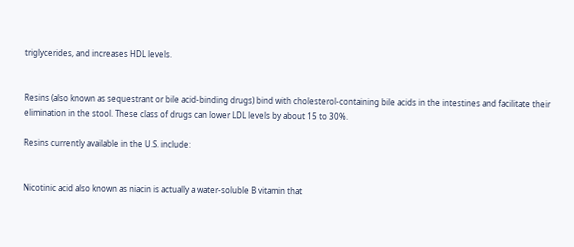triglycerides, and increases HDL levels.


Resins (also known as sequestrant or bile acid-binding drugs) bind with cholesterol-containing bile acids in the intestines and facilitate their elimination in the stool. These class of drugs can lower LDL levels by about 15 to 30%.

Resins currently available in the U.S. include:


Nicotinic acid also known as niacin is actually a water-soluble B vitamin that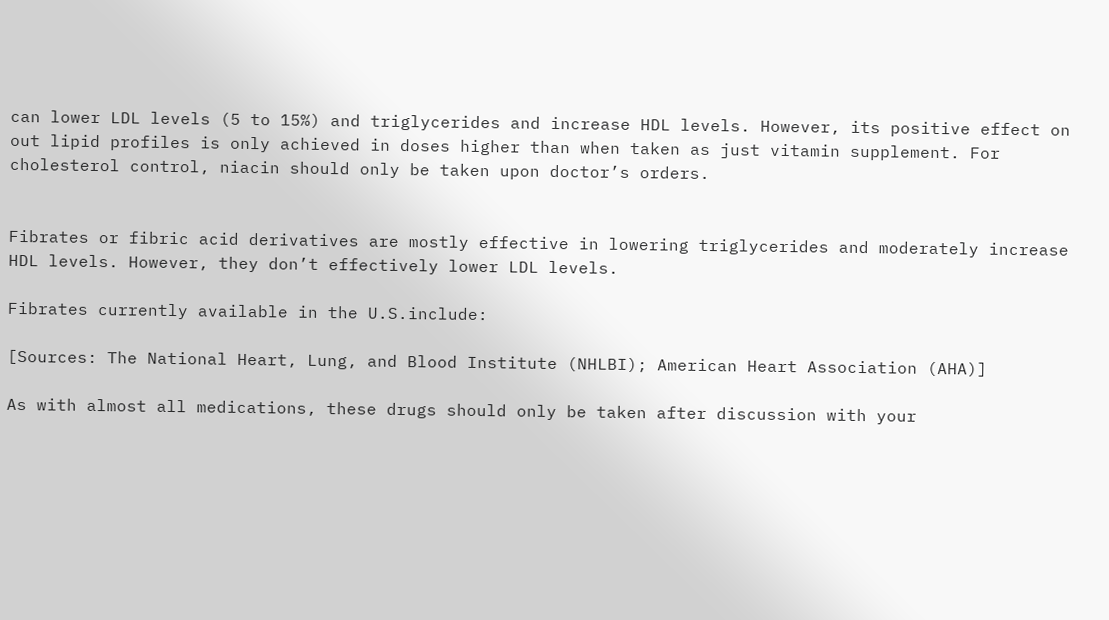can lower LDL levels (5 to 15%) and triglycerides and increase HDL levels. However, its positive effect on out lipid profiles is only achieved in doses higher than when taken as just vitamin supplement. For cholesterol control, niacin should only be taken upon doctor’s orders.


Fibrates or fibric acid derivatives are mostly effective in lowering triglycerides and moderately increase HDL levels. However, they don’t effectively lower LDL levels.

Fibrates currently available in the U.S.include:

[Sources: The National Heart, Lung, and Blood Institute (NHLBI); American Heart Association (AHA)]

As with almost all medications, these drugs should only be taken after discussion with your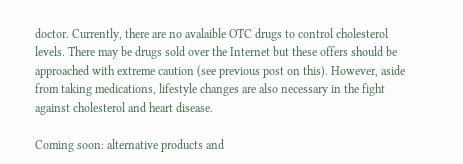doctor. Currently, there are no avalaible OTC drugs to control cholesterol levels. There may be drugs sold over the Internet but these offers should be approached with extreme caution (see previous post on this). However, aside from taking medications, lifestyle changes are also necessary in the fight against cholesterol and heart disease.

Coming soon: alternative products and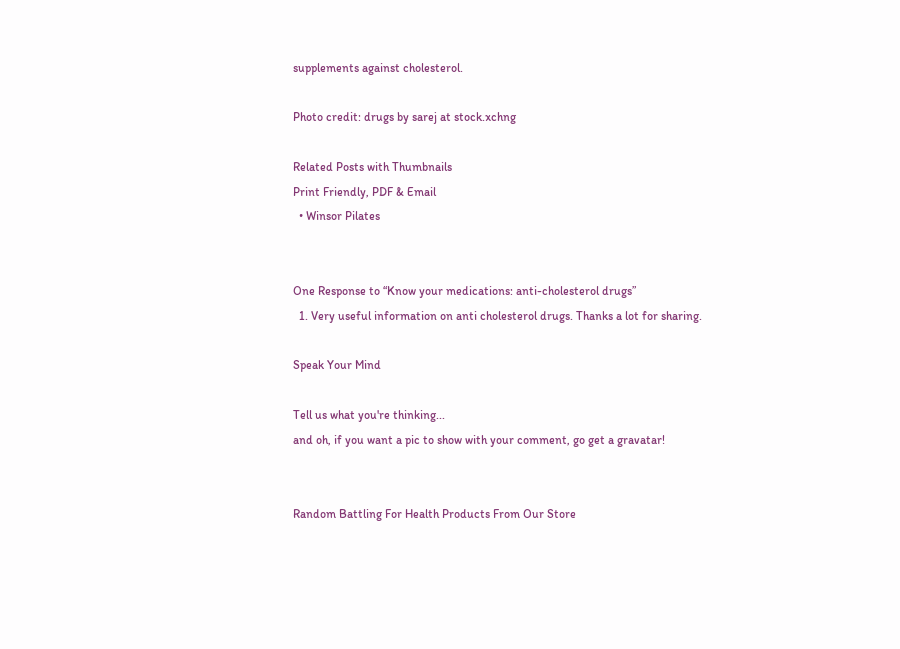supplements against cholesterol.

Photo credit: drugs by sarej at stock.xchng

Related Posts with Thumbnails
Print Friendly, PDF & Email
  • Winsor Pilates


One Response to “Know your medications: anti-cholesterol drugs”
  1. Very useful information on anti cholesterol drugs. Thanks a lot for sharing.

Speak Your Mind

Tell us what you're thinking...
and oh, if you want a pic to show with your comment, go get a gravatar!


Random Battling For Health Products From Our Store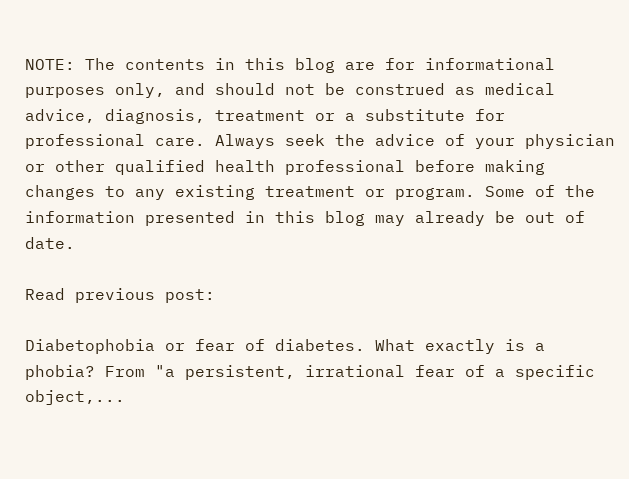NOTE: The contents in this blog are for informational purposes only, and should not be construed as medical advice, diagnosis, treatment or a substitute for professional care. Always seek the advice of your physician or other qualified health professional before making changes to any existing treatment or program. Some of the information presented in this blog may already be out of date.

Read previous post:

Diabetophobia or fear of diabetes. What exactly is a phobia? From "a persistent, irrational fear of a specific object,...